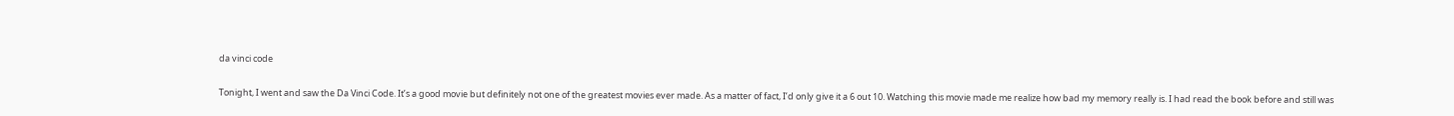da vinci code

Tonight, I went and saw the Da Vinci Code. It’s a good movie but definitely not one of the greatest movies ever made. As a matter of fact, I’d only give it a 6 out 10. Watching this movie made me realize how bad my memory really is. I had read the book before and still was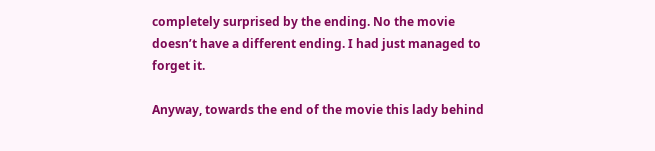completely surprised by the ending. No the movie doesn’t have a different ending. I had just managed to forget it.

Anyway, towards the end of the movie this lady behind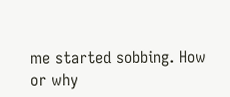me started sobbing. How or why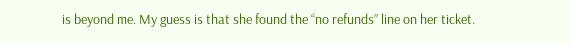is beyond me. My guess is that she found the “no refunds” line on her ticket.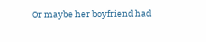Or maybe her boyfriend had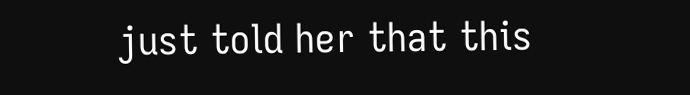just told her that this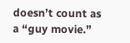doesn’t count as a “guy movie.”